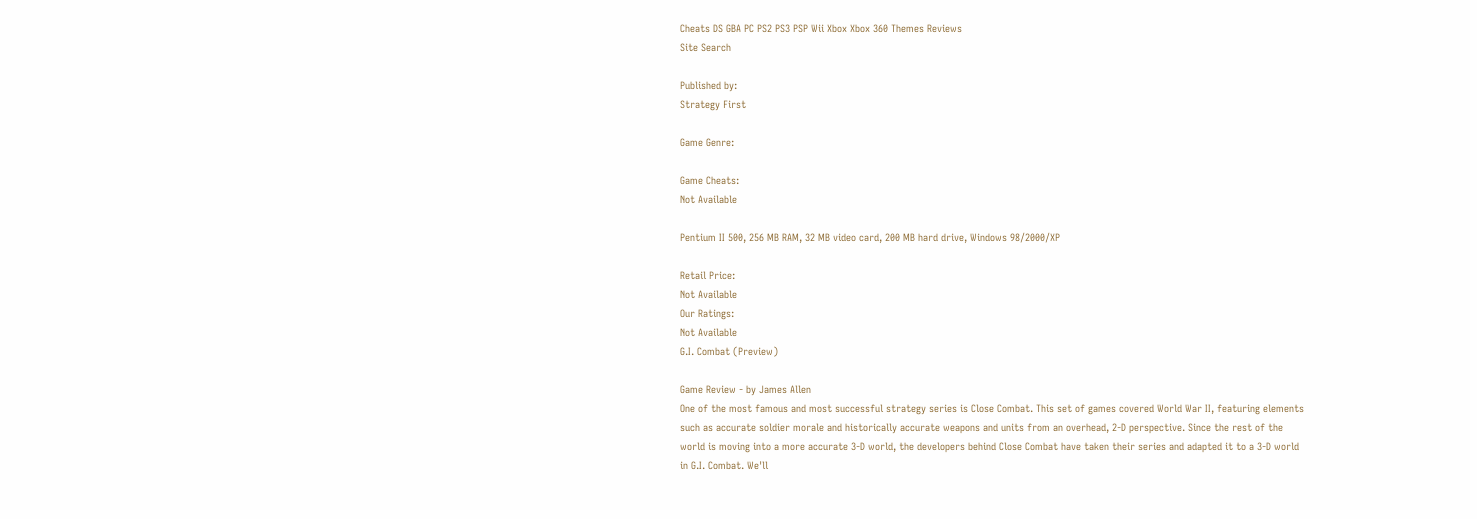Cheats DS GBA PC PS2 PS3 PSP Wii Xbox Xbox 360 Themes Reviews
Site Search

Published by:
Strategy First

Game Genre:

Game Cheats:
Not Available

Pentium II 500, 256 MB RAM, 32 MB video card, 200 MB hard drive, Windows 98/2000/XP

Retail Price:
Not Available
Our Ratings:
Not Available
G.I. Combat (Preview)

Game Review - by James Allen
One of the most famous and most successful strategy series is Close Combat. This set of games covered World War II, featuring elements such as accurate soldier morale and historically accurate weapons and units from an overhead, 2-D perspective. Since the rest of the world is moving into a more accurate 3-D world, the developers behind Close Combat have taken their series and adapted it to a 3-D world in G.I. Combat. We'll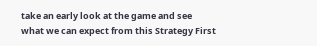take an early look at the game and see what we can expect from this Strategy First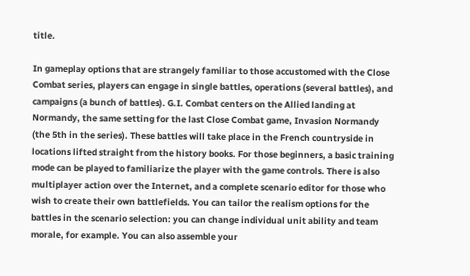title.

In gameplay options that are strangely familiar to those accustomed with the Close Combat series, players can engage in single battles, operations (several battles), and campaigns (a bunch of battles). G.I. Combat centers on the Allied landing at Normandy, the same setting for the last Close Combat game, Invasion Normandy (the 5th in the series). These battles will take place in the French countryside in locations lifted straight from the history books. For those beginners, a basic training mode can be played to familiarize the player with the game controls. There is also multiplayer action over the Internet, and a complete scenario editor for those who wish to create their own battlefields. You can tailor the realism options for the battles in the scenario selection: you can change individual unit ability and team morale, for example. You can also assemble your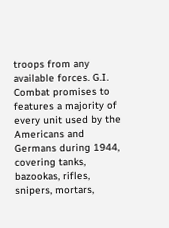troops from any available forces. G.I. Combat promises to features a majority of every unit used by the Americans and Germans during 1944, covering tanks, bazookas, rifles, snipers, mortars,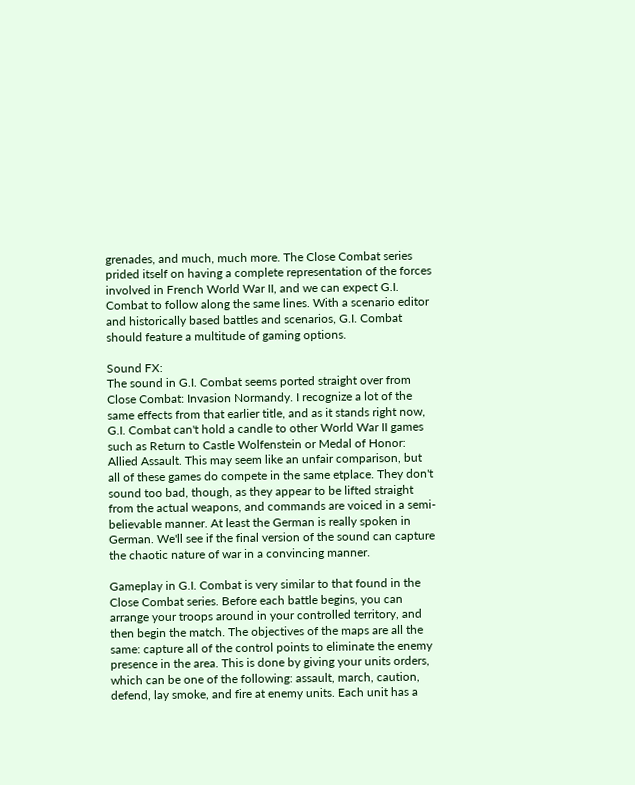grenades, and much, much more. The Close Combat series prided itself on having a complete representation of the forces involved in French World War II, and we can expect G.I. Combat to follow along the same lines. With a scenario editor and historically based battles and scenarios, G.I. Combat should feature a multitude of gaming options.

Sound FX:
The sound in G.I. Combat seems ported straight over from Close Combat: Invasion Normandy. I recognize a lot of the same effects from that earlier title, and as it stands right now, G.I. Combat can't hold a candle to other World War II games such as Return to Castle Wolfenstein or Medal of Honor: Allied Assault. This may seem like an unfair comparison, but all of these games do compete in the same etplace. They don't sound too bad, though, as they appear to be lifted straight from the actual weapons, and commands are voiced in a semi-believable manner. At least the German is really spoken in German. We'll see if the final version of the sound can capture the chaotic nature of war in a convincing manner.

Gameplay in G.I. Combat is very similar to that found in the Close Combat series. Before each battle begins, you can arrange your troops around in your controlled territory, and then begin the match. The objectives of the maps are all the same: capture all of the control points to eliminate the enemy presence in the area. This is done by giving your units orders, which can be one of the following: assault, march, caution, defend, lay smoke, and fire at enemy units. Each unit has a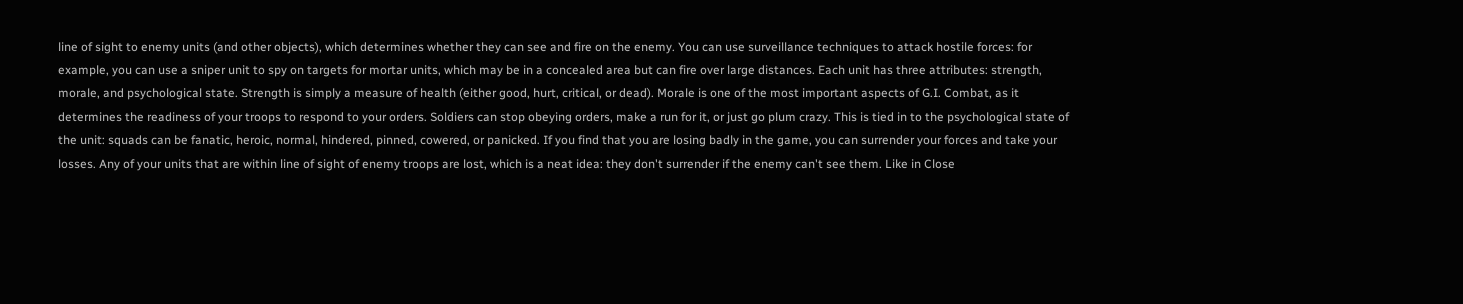line of sight to enemy units (and other objects), which determines whether they can see and fire on the enemy. You can use surveillance techniques to attack hostile forces: for example, you can use a sniper unit to spy on targets for mortar units, which may be in a concealed area but can fire over large distances. Each unit has three attributes: strength, morale, and psychological state. Strength is simply a measure of health (either good, hurt, critical, or dead). Morale is one of the most important aspects of G.I. Combat, as it determines the readiness of your troops to respond to your orders. Soldiers can stop obeying orders, make a run for it, or just go plum crazy. This is tied in to the psychological state of the unit: squads can be fanatic, heroic, normal, hindered, pinned, cowered, or panicked. If you find that you are losing badly in the game, you can surrender your forces and take your losses. Any of your units that are within line of sight of enemy troops are lost, which is a neat idea: they don't surrender if the enemy can't see them. Like in Close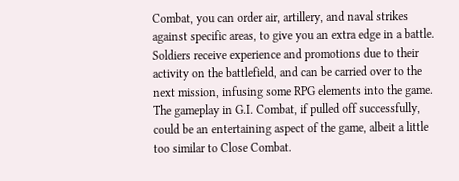Combat, you can order air, artillery, and naval strikes against specific areas, to give you an extra edge in a battle. Soldiers receive experience and promotions due to their activity on the battlefield, and can be carried over to the next mission, infusing some RPG elements into the game. The gameplay in G.I. Combat, if pulled off successfully, could be an entertaining aspect of the game, albeit a little too similar to Close Combat.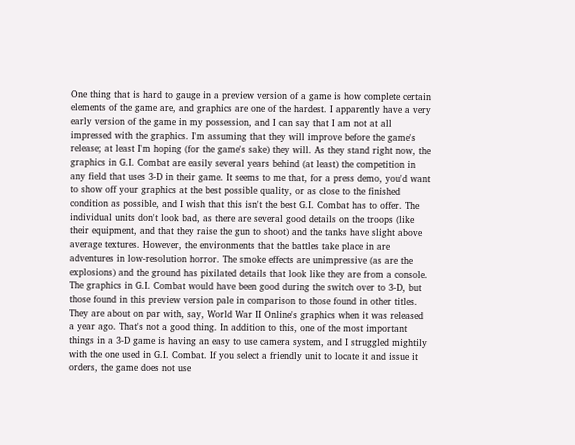One thing that is hard to gauge in a preview version of a game is how complete certain elements of the game are, and graphics are one of the hardest. I apparently have a very early version of the game in my possession, and I can say that I am not at all impressed with the graphics. I'm assuming that they will improve before the game's release; at least I'm hoping (for the game's sake) they will. As they stand right now, the graphics in G.I. Combat are easily several years behind (at least) the competition in any field that uses 3-D in their game. It seems to me that, for a press demo, you'd want to show off your graphics at the best possible quality, or as close to the finished condition as possible, and I wish that this isn't the best G.I. Combat has to offer. The individual units don't look bad, as there are several good details on the troops (like their equipment, and that they raise the gun to shoot) and the tanks have slight above average textures. However, the environments that the battles take place in are adventures in low-resolution horror. The smoke effects are unimpressive (as are the explosions) and the ground has pixilated details that look like they are from a console. The graphics in G.I. Combat would have been good during the switch over to 3-D, but those found in this preview version pale in comparison to those found in other titles. They are about on par with, say, World War II Online's graphics when it was released a year ago. That's not a good thing. In addition to this, one of the most important things in a 3-D game is having an easy to use camera system, and I struggled mightily with the one used in G.I. Combat. If you select a friendly unit to locate it and issue it orders, the game does not use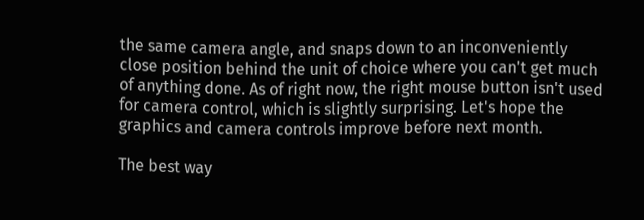the same camera angle, and snaps down to an inconveniently close position behind the unit of choice where you can't get much of anything done. As of right now, the right mouse button isn't used for camera control, which is slightly surprising. Let's hope the graphics and camera controls improve before next month.

The best way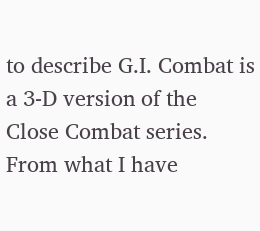to describe G.I. Combat is a 3-D version of the Close Combat series. From what I have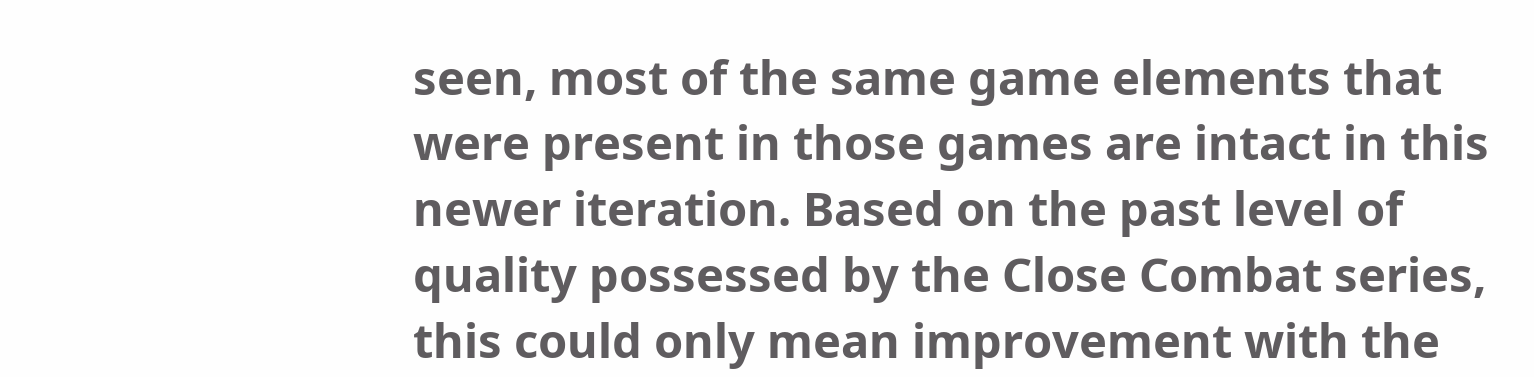seen, most of the same game elements that were present in those games are intact in this newer iteration. Based on the past level of quality possessed by the Close Combat series, this could only mean improvement with the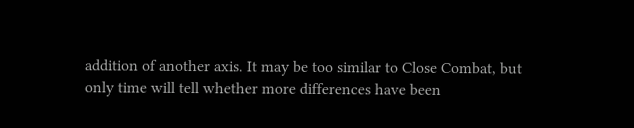addition of another axis. It may be too similar to Close Combat, but only time will tell whether more differences have been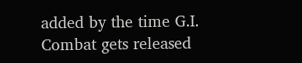added by the time G.I. Combat gets released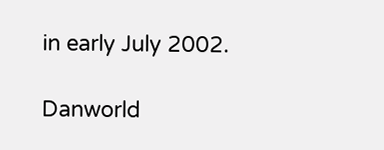in early July 2002.

Danworld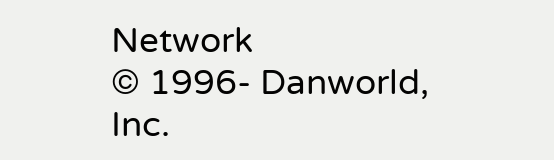Network
© 1996- Danworld, Inc.